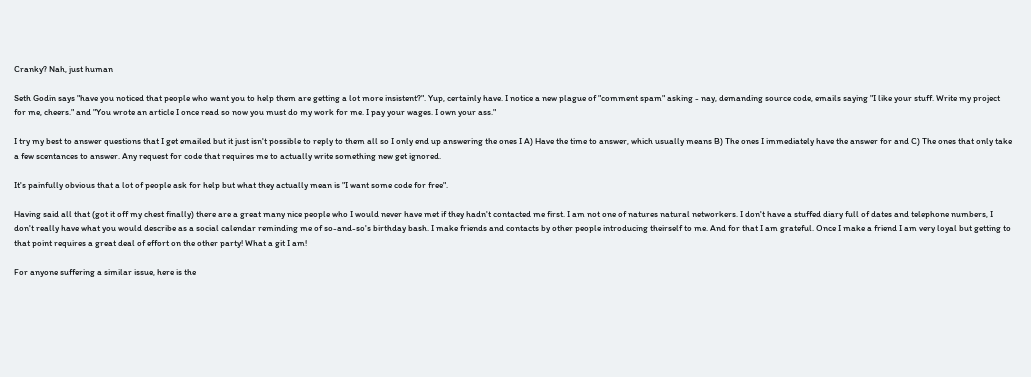Cranky? Nah, just human

Seth Godin says "have you noticed that people who want you to help them are getting a lot more insistent?". Yup, certainly have. I notice a new plague of "comment spam" asking - nay, demanding source code, emails saying "I like your stuff. Write my project for me, cheers." and "You wrote an article I once read so now you must do my work for me. I pay your wages. I own your ass."

I try my best to answer questions that I get emailed but it just isn't possible to reply to them all so I only end up answering the ones I A) Have the time to answer, which usually means B) The ones I immediately have the answer for and C) The ones that only take a few scentances to answer. Any request for code that requires me to actually write something new get ignored.

It's painfully obvious that a lot of people ask for help but what they actually mean is "I want some code for free".

Having said all that (got it off my chest finally) there are a great many nice people who I would never have met if they hadn't contacted me first. I am not one of natures natural networkers. I don't have a stuffed diary full of dates and telephone numbers, I don't really have what you would describe as a social calendar reminding me of so-and-so's birthday bash. I make friends and contacts by other people introducing theirself to me. And for that I am grateful. Once I make a friend I am very loyal but getting to that point requires a great deal of effort on the other party! What a git I am!

For anyone suffering a similar issue, here is the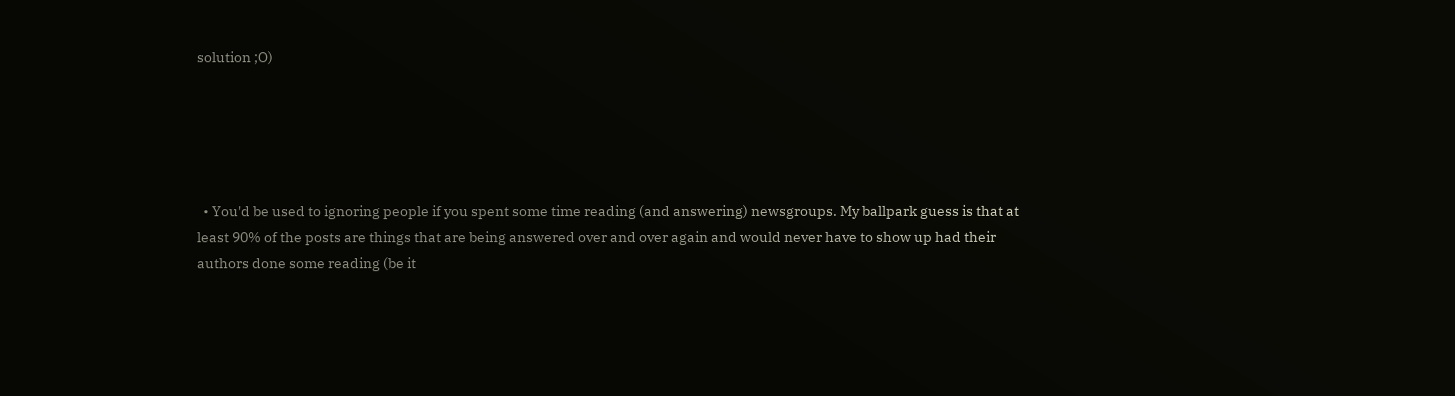solution ;O)





  • You'd be used to ignoring people if you spent some time reading (and answering) newsgroups. My ballpark guess is that at least 90% of the posts are things that are being answered over and over again and would never have to show up had their authors done some reading (be it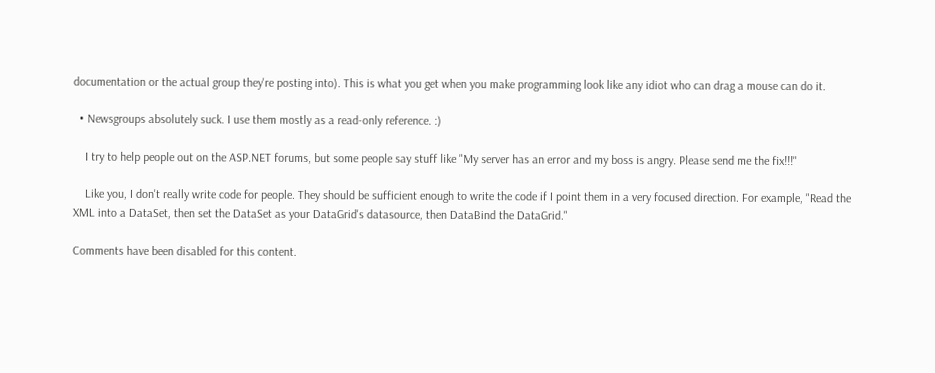documentation or the actual group they're posting into). This is what you get when you make programming look like any idiot who can drag a mouse can do it.

  • Newsgroups absolutely suck. I use them mostly as a read-only reference. :)

    I try to help people out on the ASP.NET forums, but some people say stuff like "My server has an error and my boss is angry. Please send me the fix!!!"

    Like you, I don't really write code for people. They should be sufficient enough to write the code if I point them in a very focused direction. For example, "Read the XML into a DataSet, then set the DataSet as your DataGrid's datasource, then DataBind the DataGrid."

Comments have been disabled for this content.